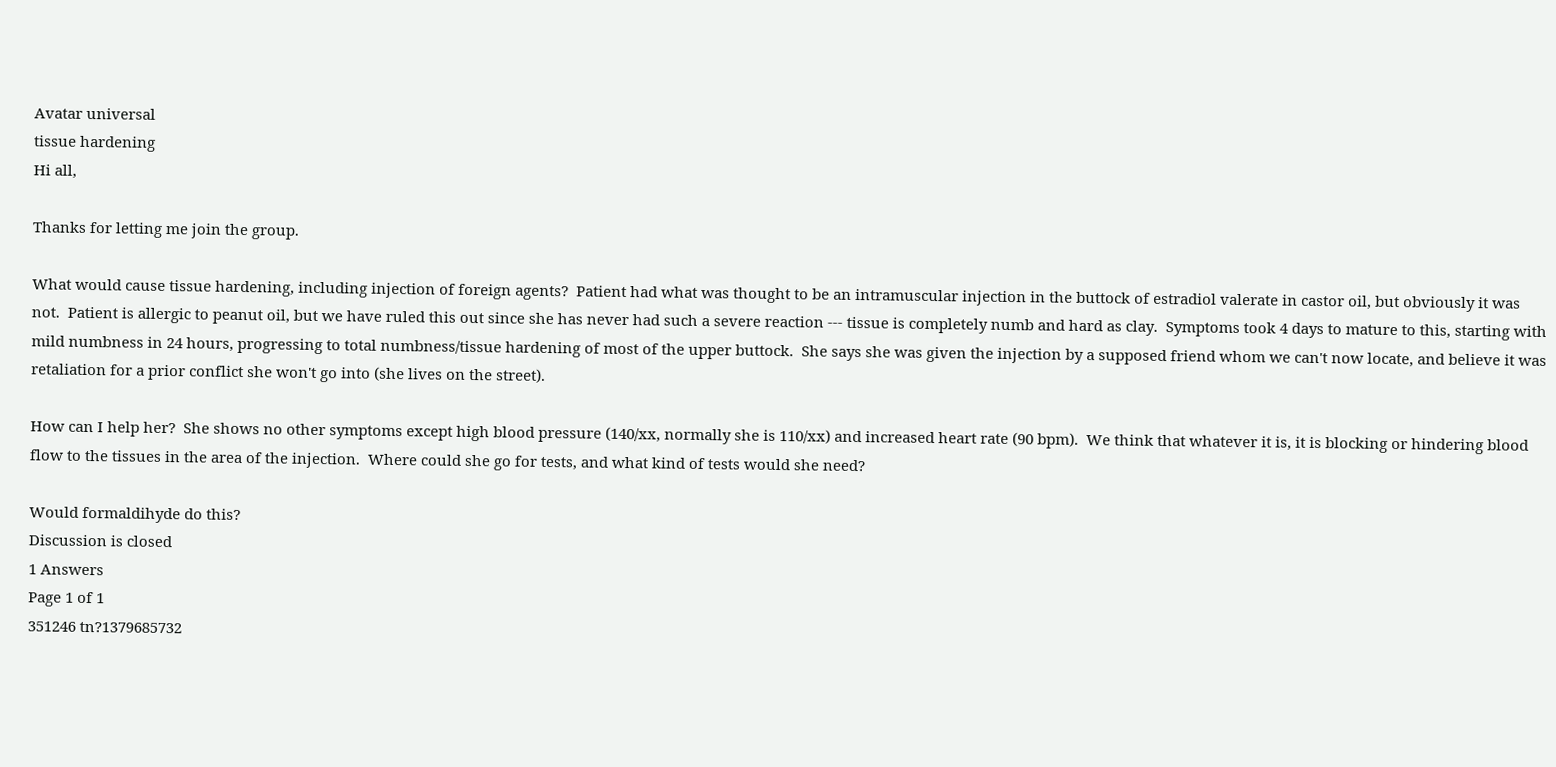Avatar universal
tissue hardening
Hi all,

Thanks for letting me join the group.

What would cause tissue hardening, including injection of foreign agents?  Patient had what was thought to be an intramuscular injection in the buttock of estradiol valerate in castor oil, but obviously it was not.  Patient is allergic to peanut oil, but we have ruled this out since she has never had such a severe reaction --- tissue is completely numb and hard as clay.  Symptoms took 4 days to mature to this, starting with mild numbness in 24 hours, progressing to total numbness/tissue hardening of most of the upper buttock.  She says she was given the injection by a supposed friend whom we can't now locate, and believe it was retaliation for a prior conflict she won't go into (she lives on the street).

How can I help her?  She shows no other symptoms except high blood pressure (140/xx, normally she is 110/xx) and increased heart rate (90 bpm).  We think that whatever it is, it is blocking or hindering blood flow to the tissues in the area of the injection.  Where could she go for tests, and what kind of tests would she need?

Would formaldihyde do this?
Discussion is closed
1 Answers
Page 1 of 1
351246 tn?1379685732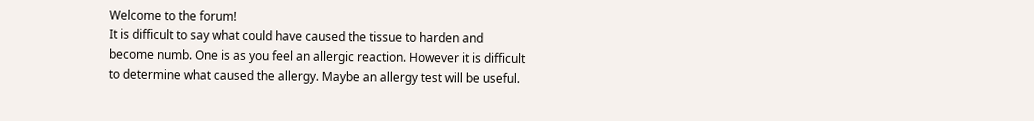Welcome to the forum!
It is difficult to say what could have caused the tissue to harden and become numb. One is as you feel an allergic reaction. However it is difficult to determine what caused the allergy. Maybe an allergy test will be useful.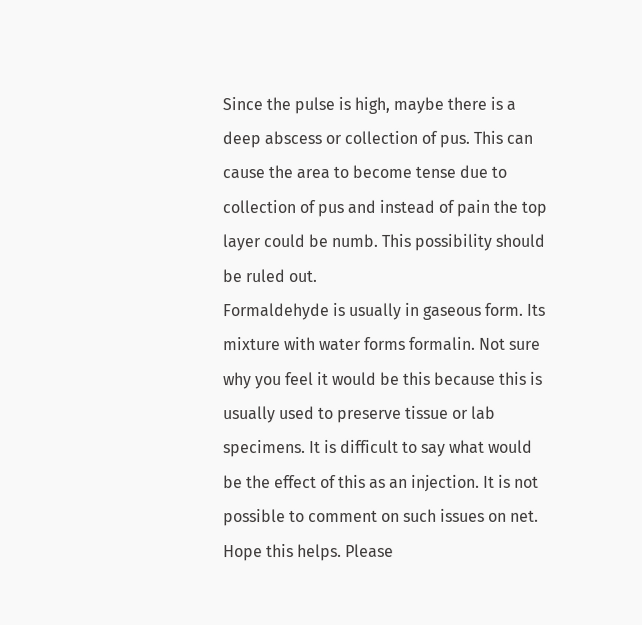Since the pulse is high, maybe there is a deep abscess or collection of pus. This can cause the area to become tense due to collection of pus and instead of pain the top layer could be numb. This possibility should be ruled out.
Formaldehyde is usually in gaseous form. Its mixture with water forms formalin. Not sure why you feel it would be this because this is usually used to preserve tissue or lab specimens. It is difficult to say what would be the effect of this as an injection. It is not possible to comment on such issues on net.
Hope this helps. Please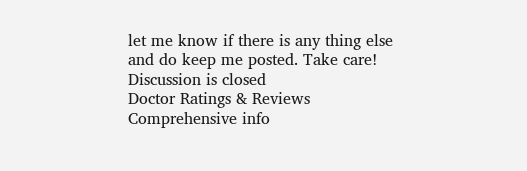let me know if there is any thing else and do keep me posted. Take care!
Discussion is closed
Doctor Ratings & Reviews
Comprehensive info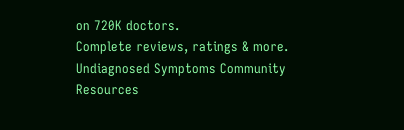on 720K doctors.
Complete reviews, ratings & more.
Undiagnosed Symptoms Community Resources